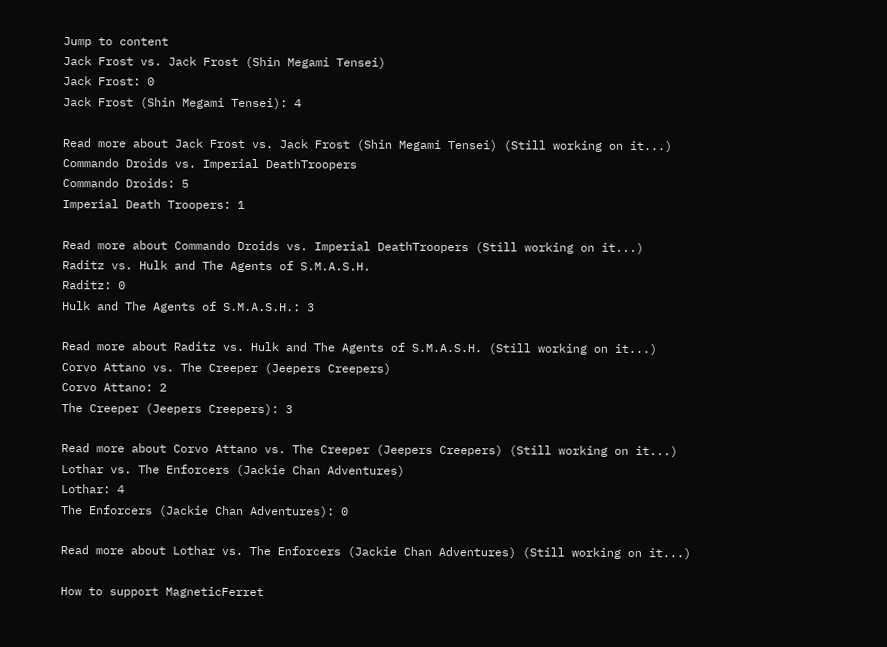Jump to content
Jack Frost vs. Jack Frost (Shin Megami Tensei)
Jack Frost: 0
Jack Frost (Shin Megami Tensei): 4

Read more about Jack Frost vs. Jack Frost (Shin Megami Tensei) (Still working on it...)
Commando Droids vs. Imperial DeathTroopers
Commando Droids: 5
Imperial Death Troopers: 1

Read more about Commando Droids vs. Imperial DeathTroopers (Still working on it...)
Raditz vs. Hulk and The Agents of S.M.A.S.H.
Raditz: 0
Hulk and The Agents of S.M.A.S.H.: 3

Read more about Raditz vs. Hulk and The Agents of S.M.A.S.H. (Still working on it...)
Corvo Attano vs. The Creeper (Jeepers Creepers)
Corvo Attano: 2
The Creeper (Jeepers Creepers): 3

Read more about Corvo Attano vs. The Creeper (Jeepers Creepers) (Still working on it...)
Lothar vs. The Enforcers (Jackie Chan Adventures)
Lothar: 4
The Enforcers (Jackie Chan Adventures): 0

Read more about Lothar vs. The Enforcers (Jackie Chan Adventures) (Still working on it...)

How to support MagneticFerret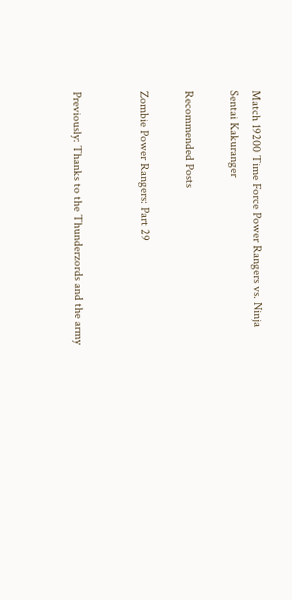Match 19200 Time Force Power Rangers vs. Ninja Sentai Kakuranger

Recommended Posts

Zombie Power Rangers: Part 29


Previously: Thanks to the Thunderzords and the army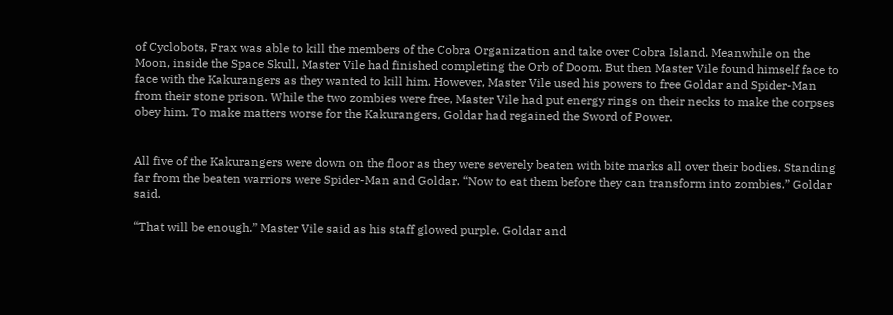of Cyclobots, Frax was able to kill the members of the Cobra Organization and take over Cobra Island. Meanwhile on the Moon, inside the Space Skull, Master Vile had finished completing the Orb of Doom. But then Master Vile found himself face to face with the Kakurangers as they wanted to kill him. However, Master Vile used his powers to free Goldar and Spider-Man from their stone prison. While the two zombies were free, Master Vile had put energy rings on their necks to make the corpses obey him. To make matters worse for the Kakurangers, Goldar had regained the Sword of Power.


All five of the Kakurangers were down on the floor as they were severely beaten with bite marks all over their bodies. Standing far from the beaten warriors were Spider-Man and Goldar. “Now to eat them before they can transform into zombies.” Goldar said.

“That will be enough.” Master Vile said as his staff glowed purple. Goldar and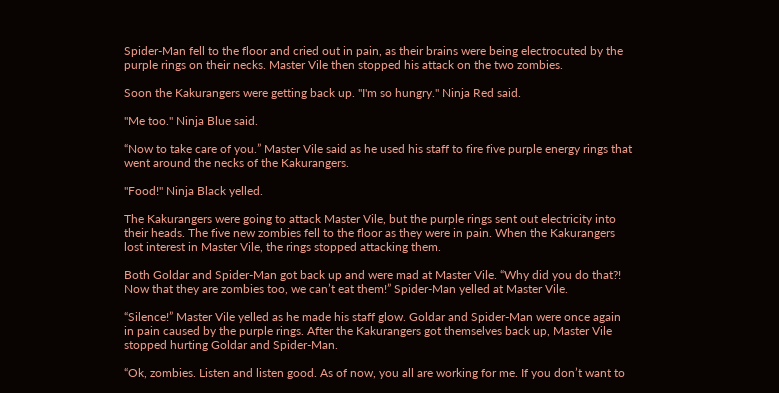Spider-Man fell to the floor and cried out in pain, as their brains were being electrocuted by the purple rings on their necks. Master Vile then stopped his attack on the two zombies.

Soon the Kakurangers were getting back up. "I'm so hungry." Ninja Red said.

"Me too." Ninja Blue said.

“Now to take care of you.” Master Vile said as he used his staff to fire five purple energy rings that went around the necks of the Kakurangers.

"Food!" Ninja Black yelled.

The Kakurangers were going to attack Master Vile, but the purple rings sent out electricity into their heads. The five new zombies fell to the floor as they were in pain. When the Kakurangers lost interest in Master Vile, the rings stopped attacking them.

Both Goldar and Spider-Man got back up and were mad at Master Vile. “Why did you do that?! Now that they are zombies too, we can’t eat them!” Spider-Man yelled at Master Vile.

“Silence!” Master Vile yelled as he made his staff glow. Goldar and Spider-Man were once again in pain caused by the purple rings. After the Kakurangers got themselves back up, Master Vile stopped hurting Goldar and Spider-Man.

“Ok, zombies. Listen and listen good. As of now, you all are working for me. If you don’t want to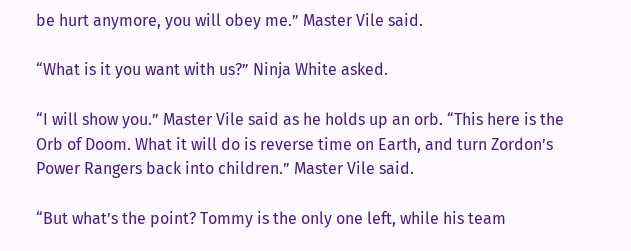be hurt anymore, you will obey me.” Master Vile said.

“What is it you want with us?” Ninja White asked.

“I will show you.” Master Vile said as he holds up an orb. “This here is the Orb of Doom. What it will do is reverse time on Earth, and turn Zordon’s Power Rangers back into children.” Master Vile said.

“But what’s the point? Tommy is the only one left, while his team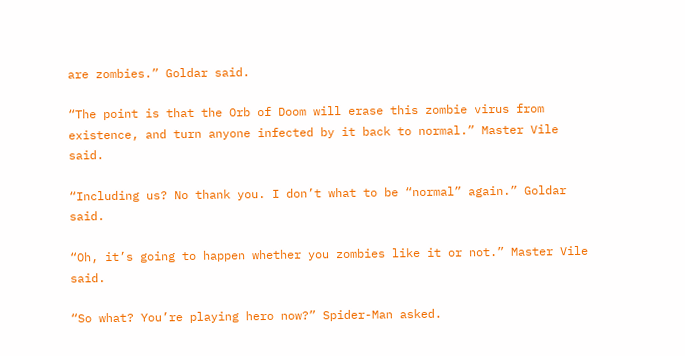are zombies.” Goldar said.

“The point is that the Orb of Doom will erase this zombie virus from existence, and turn anyone infected by it back to normal.” Master Vile said.

“Including us? No thank you. I don’t what to be “normal” again.” Goldar said.

“Oh, it’s going to happen whether you zombies like it or not.” Master Vile said.

“So what? You’re playing hero now?” Spider-Man asked.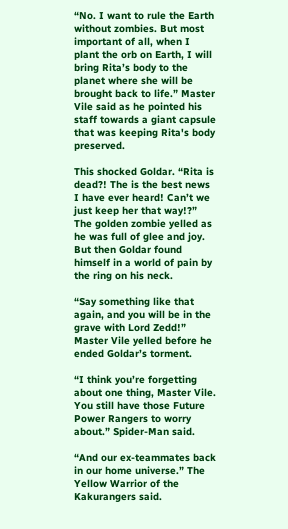“No. I want to rule the Earth without zombies. But most important of all, when I plant the orb on Earth, I will bring Rita’s body to the planet where she will be brought back to life.” Master Vile said as he pointed his staff towards a giant capsule that was keeping Rita's body preserved.

This shocked Goldar. “Rita is dead?! The is the best news I have ever heard! Can’t we just keep her that way!?” The golden zombie yelled as he was full of glee and joy. But then Goldar found himself in a world of pain by the ring on his neck.

“Say something like that again, and you will be in the grave with Lord Zedd!” Master Vile yelled before he ended Goldar’s torment.

“I think you’re forgetting about one thing, Master Vile. You still have those Future Power Rangers to worry about.” Spider-Man said.

“And our ex-teammates back in our home universe.” The Yellow Warrior of the Kakurangers said.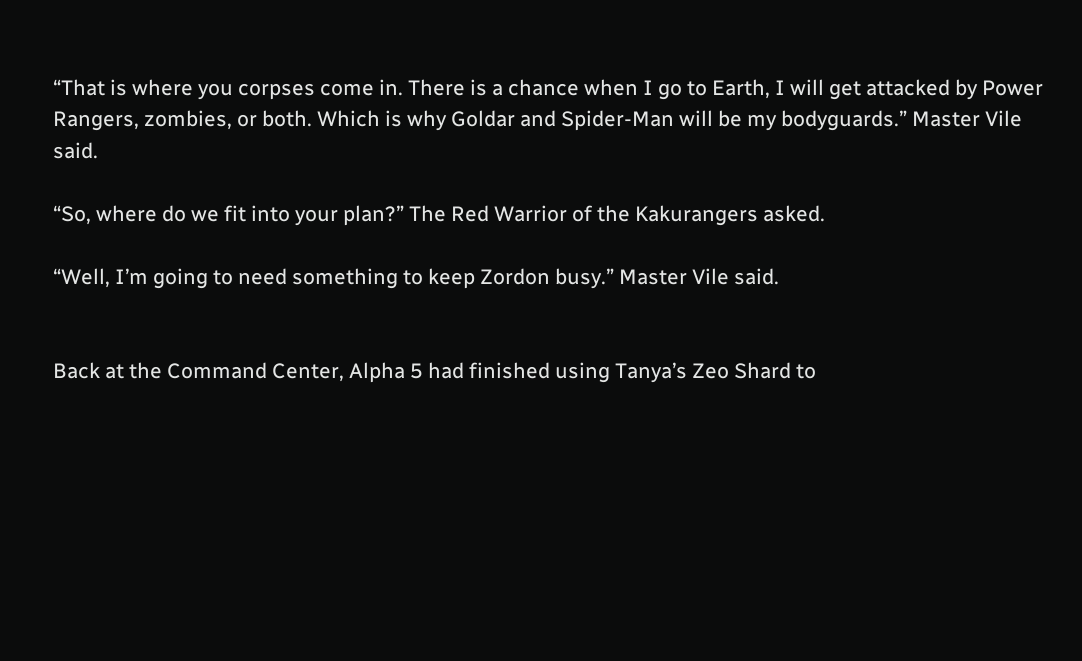“That is where you corpses come in. There is a chance when I go to Earth, I will get attacked by Power Rangers, zombies, or both. Which is why Goldar and Spider-Man will be my bodyguards.” Master Vile said.

“So, where do we fit into your plan?” The Red Warrior of the Kakurangers asked.

“Well, I’m going to need something to keep Zordon busy.” Master Vile said.


Back at the Command Center, Alpha 5 had finished using Tanya’s Zeo Shard to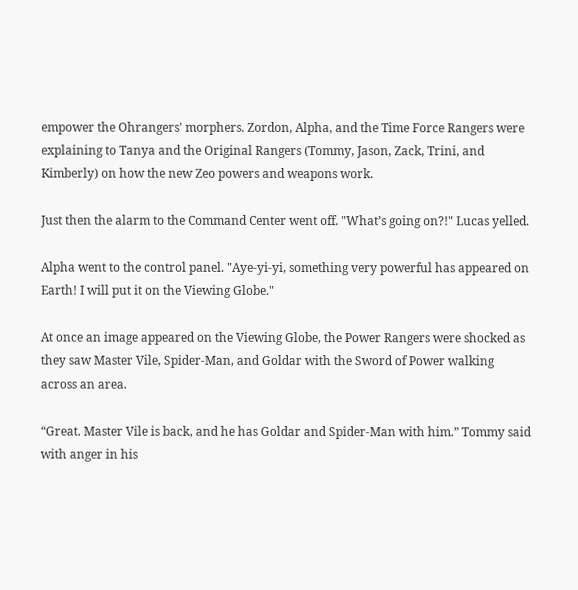empower the Ohrangers' morphers. Zordon, Alpha, and the Time Force Rangers were explaining to Tanya and the Original Rangers (Tommy, Jason, Zack, Trini, and Kimberly) on how the new Zeo powers and weapons work.

Just then the alarm to the Command Center went off. "What’s going on?!" Lucas yelled.

Alpha went to the control panel. "Aye-yi-yi, something very powerful has appeared on Earth! I will put it on the Viewing Globe."

At once an image appeared on the Viewing Globe, the Power Rangers were shocked as they saw Master Vile, Spider-Man, and Goldar with the Sword of Power walking across an area.

“Great. Master Vile is back, and he has Goldar and Spider-Man with him.” Tommy said with anger in his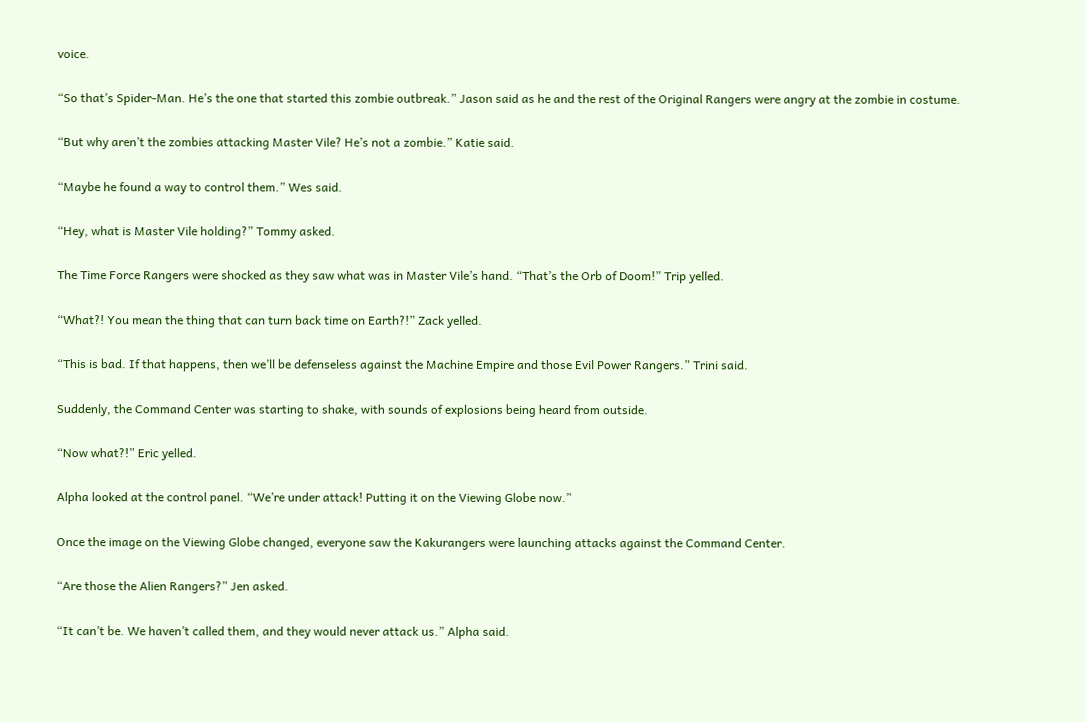voice.

“So that’s Spider-Man. He’s the one that started this zombie outbreak.” Jason said as he and the rest of the Original Rangers were angry at the zombie in costume.

“But why aren’t the zombies attacking Master Vile? He’s not a zombie.” Katie said.

“Maybe he found a way to control them.” Wes said.

“Hey, what is Master Vile holding?” Tommy asked.

The Time Force Rangers were shocked as they saw what was in Master Vile’s hand. “That’s the Orb of Doom!” Trip yelled.

“What?! You mean the thing that can turn back time on Earth?!” Zack yelled.

“This is bad. If that happens, then we’ll be defenseless against the Machine Empire and those Evil Power Rangers.” Trini said.

Suddenly, the Command Center was starting to shake, with sounds of explosions being heard from outside.

“Now what?!” Eric yelled.

Alpha looked at the control panel. “We’re under attack! Putting it on the Viewing Globe now.”

Once the image on the Viewing Globe changed, everyone saw the Kakurangers were launching attacks against the Command Center.

“Are those the Alien Rangers?” Jen asked.

“It can’t be. We haven’t called them, and they would never attack us.” Alpha said.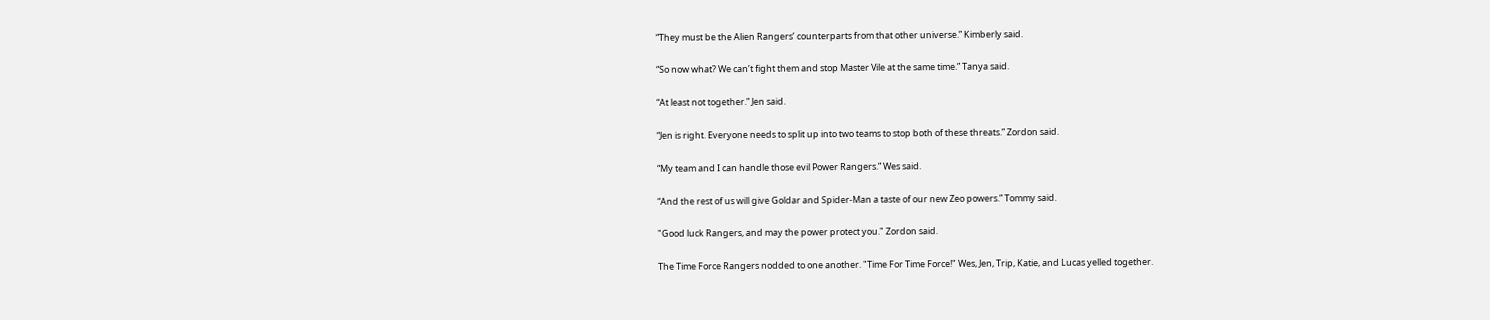“They must be the Alien Rangers’ counterparts from that other universe.” Kimberly said.

“So now what? We can’t fight them and stop Master Vile at the same time.” Tanya said.

“At least not together.” Jen said.

“Jen is right. Everyone needs to split up into two teams to stop both of these threats.” Zordon said.

“My team and I can handle those evil Power Rangers.” Wes said.

“And the rest of us will give Goldar and Spider-Man a taste of our new Zeo powers.” Tommy said.

"Good luck Rangers, and may the power protect you." Zordon said.

The Time Force Rangers nodded to one another. "Time For Time Force!" Wes, Jen, Trip, Katie, and Lucas yelled together.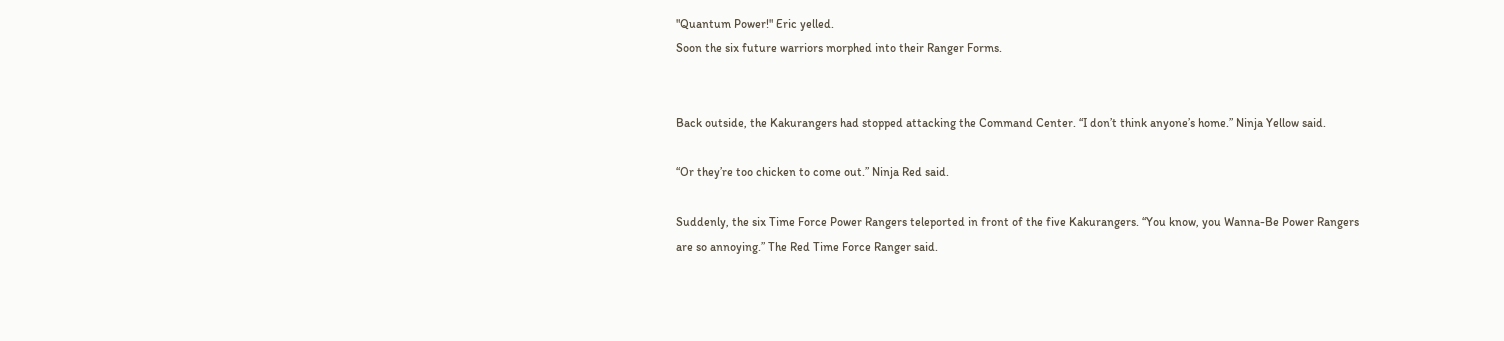"Quantum Power!" Eric yelled.
Soon the six future warriors morphed into their Ranger Forms.


Back outside, the Kakurangers had stopped attacking the Command Center. “I don’t think anyone’s home.” Ninja Yellow said.

“Or they’re too chicken to come out.” Ninja Red said.

Suddenly, the six Time Force Power Rangers teleported in front of the five Kakurangers. “You know, you Wanna-Be Power Rangers are so annoying.” The Red Time Force Ranger said.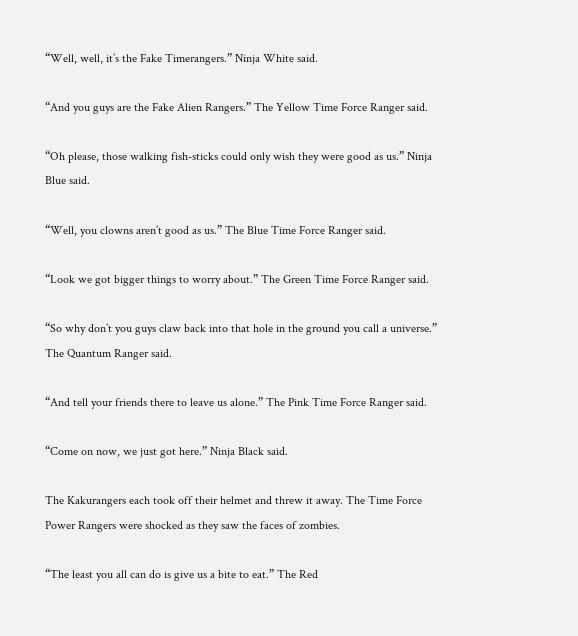“Well, well, it’s the Fake Timerangers.” Ninja White said.

“And you guys are the Fake Alien Rangers.” The Yellow Time Force Ranger said.

“Oh please, those walking fish-sticks could only wish they were good as us.” Ninja Blue said.

“Well, you clowns aren’t good as us.” The Blue Time Force Ranger said.

“Look we got bigger things to worry about.” The Green Time Force Ranger said.

“So why don’t you guys claw back into that hole in the ground you call a universe.” The Quantum Ranger said.

“And tell your friends there to leave us alone.” The Pink Time Force Ranger said.

“Come on now, we just got here.” Ninja Black said.

The Kakurangers each took off their helmet and threw it away. The Time Force Power Rangers were shocked as they saw the faces of zombies.

“The least you all can do is give us a bite to eat.” The Red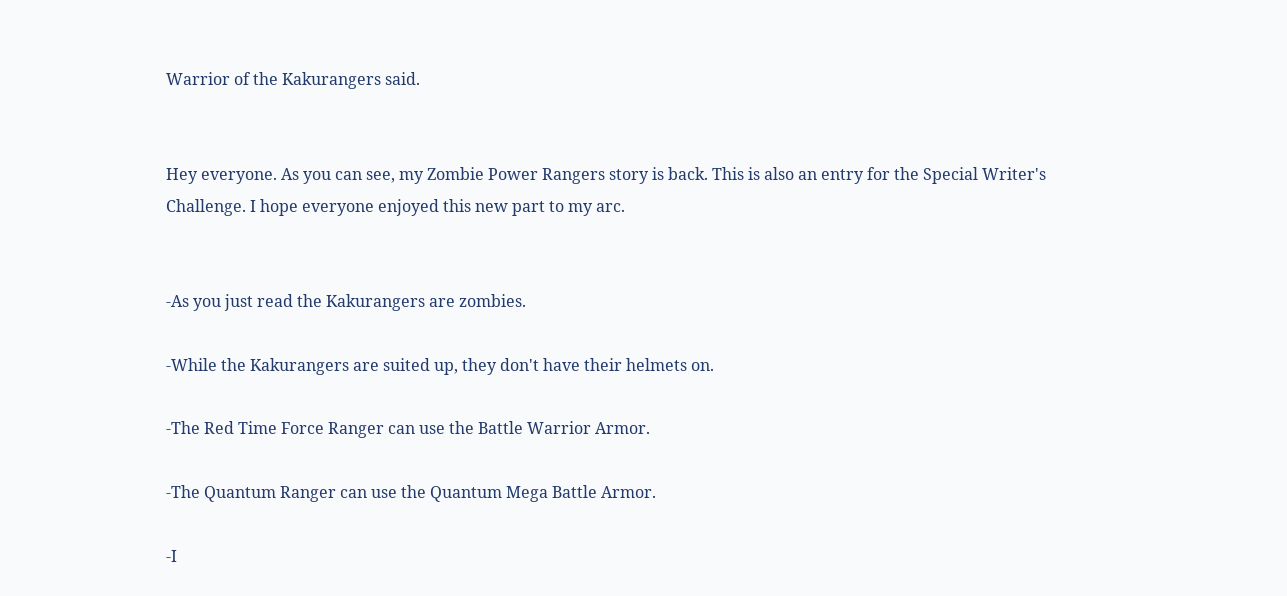Warrior of the Kakurangers said.


Hey everyone. As you can see, my Zombie Power Rangers story is back. This is also an entry for the Special Writer's Challenge. I hope everyone enjoyed this new part to my arc.


-As you just read the Kakurangers are zombies.

-While the Kakurangers are suited up, they don't have their helmets on.

-The Red Time Force Ranger can use the Battle Warrior Armor.

-The Quantum Ranger can use the Quantum Mega Battle Armor.

-I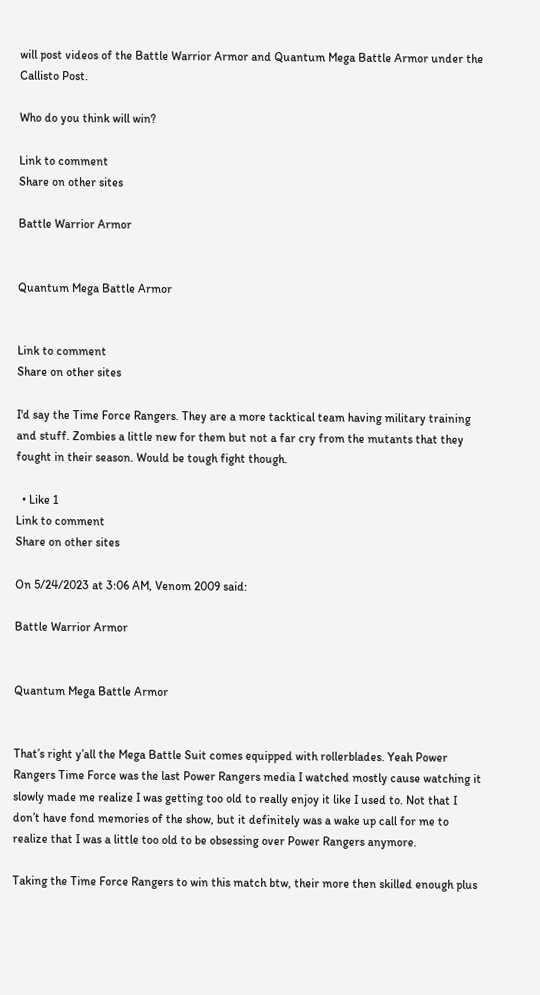will post videos of the Battle Warrior Armor and Quantum Mega Battle Armor under the Callisto Post.

Who do you think will win?

Link to comment
Share on other sites

Battle Warrior Armor


Quantum Mega Battle Armor


Link to comment
Share on other sites

I'd say the Time Force Rangers. They are a more tacktical team having military training and stuff. Zombies a little new for them but not a far cry from the mutants that they fought in their season. Would be tough fight though.

  • Like 1
Link to comment
Share on other sites

On 5/24/2023 at 3:06 AM, Venom 2009 said:

Battle Warrior Armor


Quantum Mega Battle Armor


That’s right y’all the Mega Battle Suit comes equipped with rollerblades. Yeah Power Rangers Time Force was the last Power Rangers media I watched mostly cause watching it slowly made me realize I was getting too old to really enjoy it like I used to. Not that I don’t have fond memories of the show, but it definitely was a wake up call for me to realize that I was a little too old to be obsessing over Power Rangers anymore.

Taking the Time Force Rangers to win this match btw, their more then skilled enough plus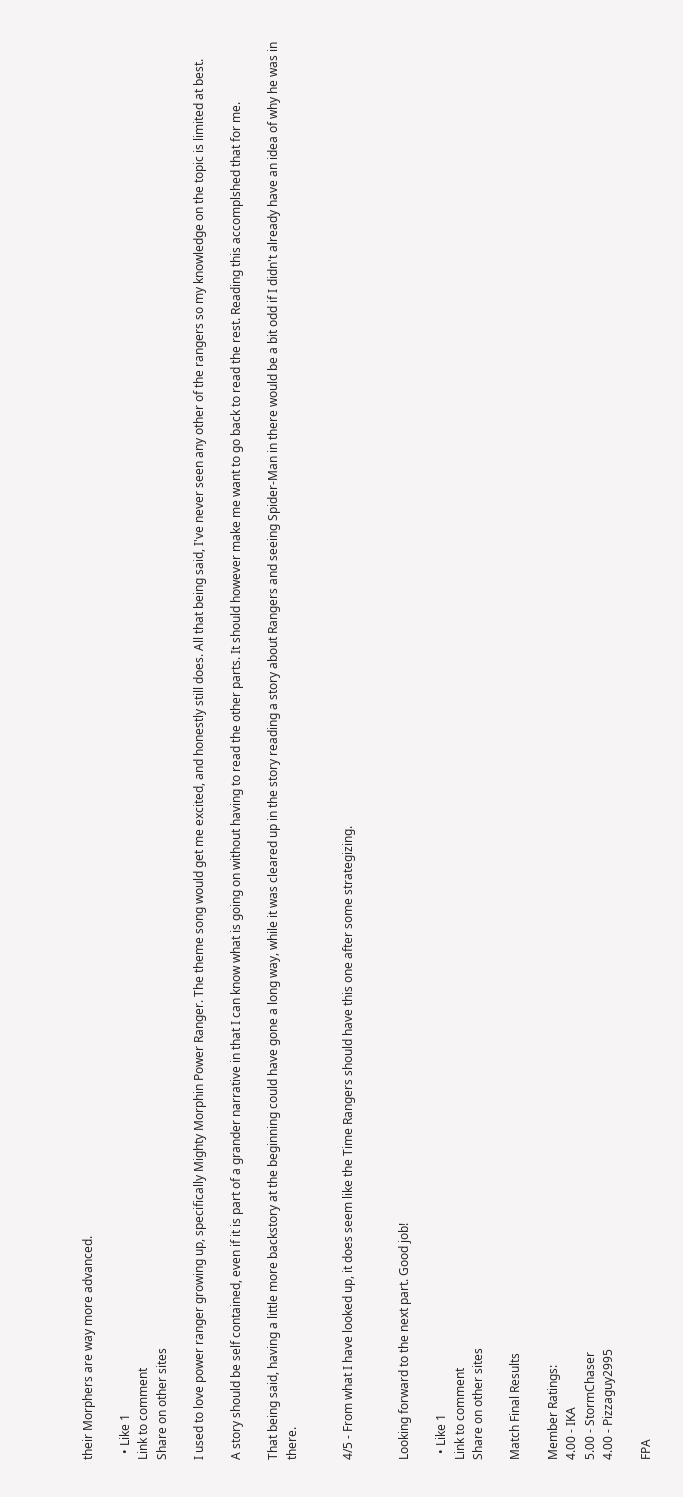their Morphers are way more advanced.

  • Like 1
Link to comment
Share on other sites

I used to love power ranger growing up, specifically Mighty Morphin Power Ranger. The theme song would get me excited, and honestly still does. All that being said, I've never seen any other of the rangers so my knowledge on the topic is limited at best.

A story should be self contained, even if it is part of a grander narrative in that I can know what is going on without having to read the other parts. It should however make me want to go back to read the rest. Reading this accomplshed that for me.

That being said, having a little more backstory at the beginning could have gone a long way, while it was cleared up in the story reading a story about Rangers and seeing Spider-Man in there would be a bit odd if I didn't already have an idea of why he was in there.


4/5 - From what I have looked up, it does seem like the Time Rangers should have this one after some strategizing.


Looking forward to the next part. Good job!

  • Like 1
Link to comment
Share on other sites

Match Final Results

Member Ratings:
4.00 - IKA
5.00 - StormChaser
4.00 - Pizzaguy2995

FPA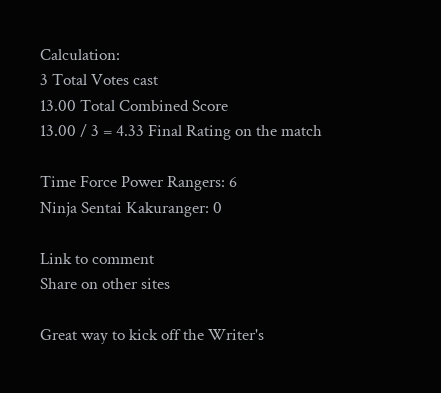Calculation:
3 Total Votes cast
13.00 Total Combined Score
13.00 / 3 = 4.33 Final Rating on the match

Time Force Power Rangers: 6
Ninja Sentai Kakuranger: 0

Link to comment
Share on other sites

Great way to kick off the Writer's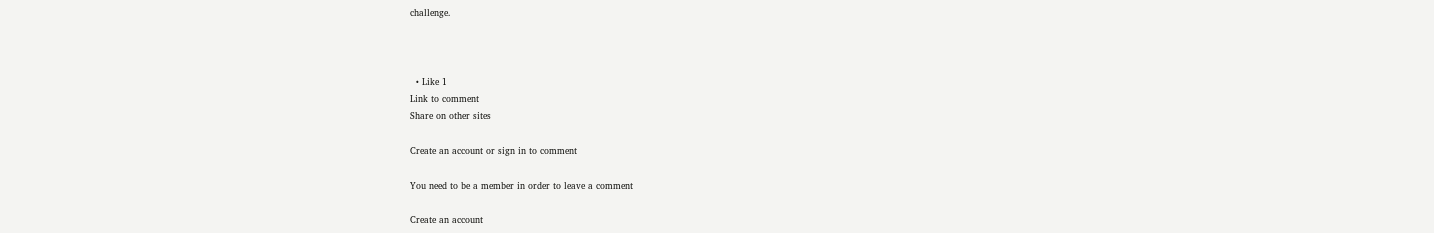challenge.



  • Like 1
Link to comment
Share on other sites

Create an account or sign in to comment

You need to be a member in order to leave a comment

Create an account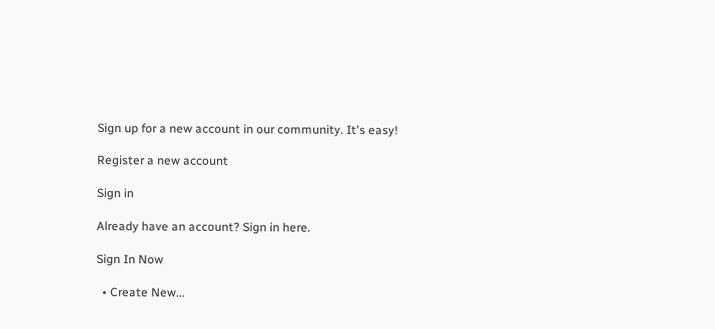Sign up for a new account in our community. It's easy!

Register a new account

Sign in

Already have an account? Sign in here.

Sign In Now

  • Create New...